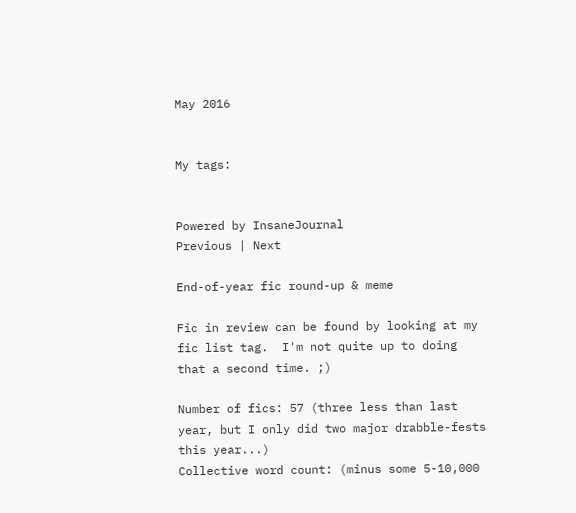May 2016


My tags:


Powered by InsaneJournal
Previous | Next

End-of-year fic round-up & meme

Fic in review can be found by looking at my fic list tag.  I'm not quite up to doing that a second time. ;)

Number of fics: 57 (three less than last year, but I only did two major drabble-fests this year...)
Collective word count: (minus some 5-10,000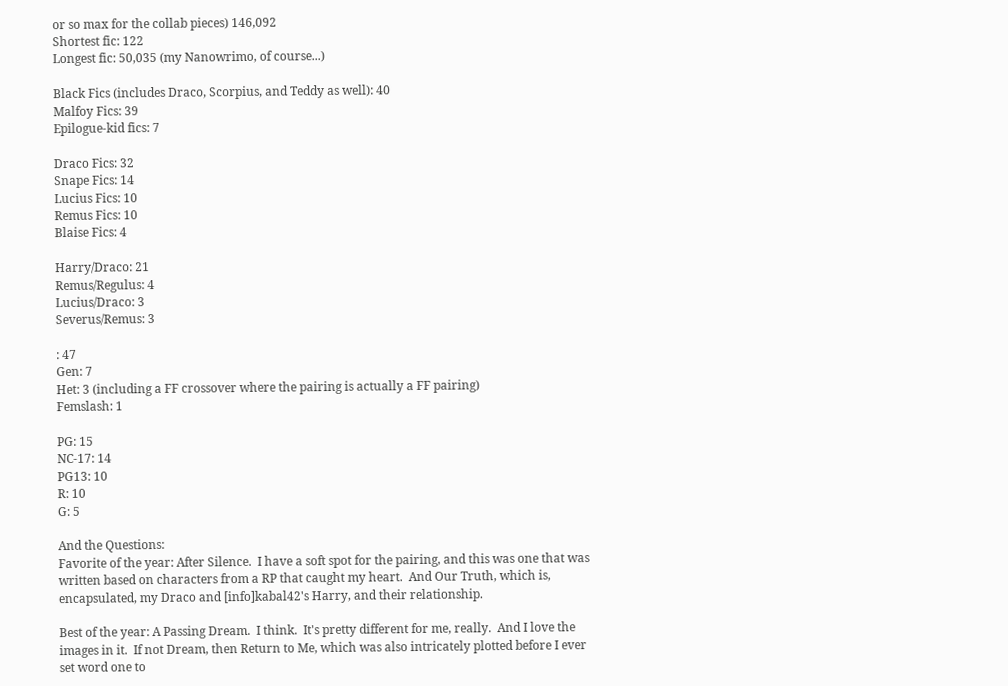or so max for the collab pieces) 146,092
Shortest fic: 122
Longest fic: 50,035 (my Nanowrimo, of course...)

Black Fics (includes Draco, Scorpius, and Teddy as well): 40
Malfoy Fics: 39
Epilogue-kid fics: 7

Draco Fics: 32
Snape Fics: 14
Lucius Fics: 10
Remus Fics: 10
Blaise Fics: 4

Harry/Draco: 21
Remus/Regulus: 4
Lucius/Draco: 3
Severus/Remus: 3

: 47
Gen: 7
Het: 3 (including a FF crossover where the pairing is actually a FF pairing)
Femslash: 1

PG: 15
NC-17: 14
PG13: 10
R: 10
G: 5

And the Questions:
Favorite of the year: After Silence.  I have a soft spot for the pairing, and this was one that was written based on characters from a RP that caught my heart.  And Our Truth, which is, encapsulated, my Draco and [info]kabal42's Harry, and their relationship.

Best of the year: A Passing Dream.  I think.  It's pretty different for me, really.  And I love the images in it.  If not Dream, then Return to Me, which was also intricately plotted before I ever set word one to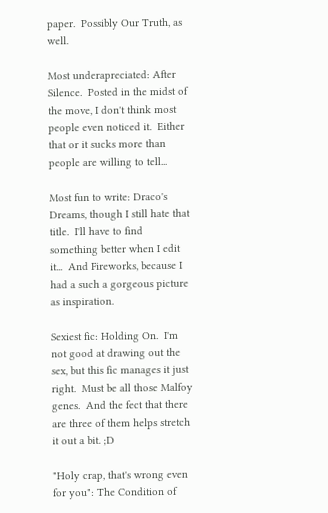paper.  Possibly Our Truth, as well.

Most underapreciated: After Silence.  Posted in the midst of the move, I don't think most people even noticed it.  Either that or it sucks more than people are willing to tell...

Most fun to write: Draco's Dreams, though I still hate that title.  I'll have to find something better when I edit it...  And Fireworks, because I had a such a gorgeous picture as inspiration.

Sexiest fic: Holding On.  I'm not good at drawing out the sex, but this fic manages it just right.  Must be all those Malfoy genes.  And the fect that there are three of them helps stretch it out a bit. ;D

"Holy crap, that's wrong even for you": The Condition of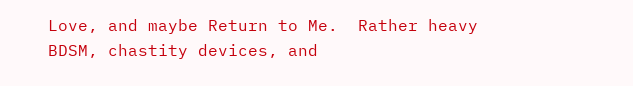Love, and maybe Return to Me.  Rather heavy BDSM, chastity devices, and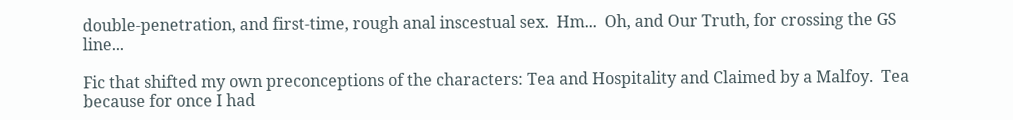double-penetration, and first-time, rough anal inscestual sex.  Hm...  Oh, and Our Truth, for crossing the GS line...

Fic that shifted my own preconceptions of the characters: Tea and Hospitality and Claimed by a Malfoy.  Tea because for once I had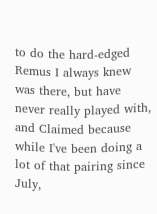to do the hard-edged Remus I always knew was there, but have never really played with, and Claimed because while I've been doing a lot of that pairing since July,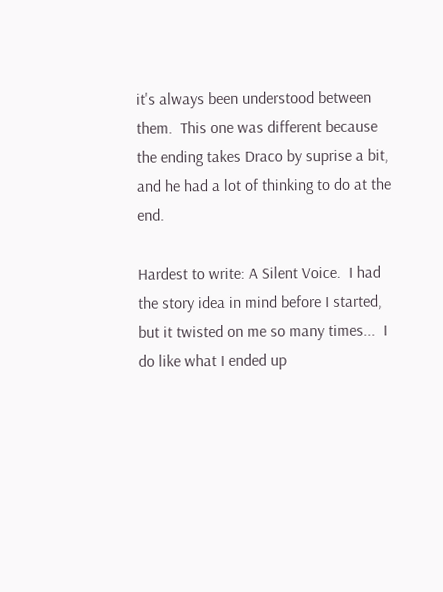it's always been understood between them.  This one was different because the ending takes Draco by suprise a bit, and he had a lot of thinking to do at the end.

Hardest to write: A Silent Voice.  I had the story idea in mind before I started, but it twisted on me so many times...  I do like what I ended up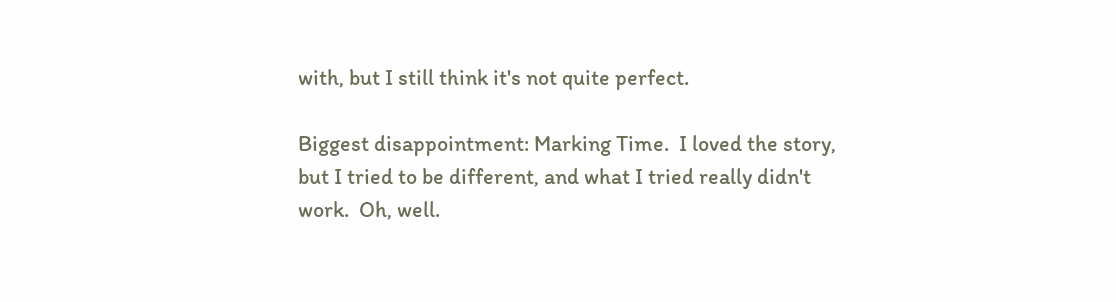with, but I still think it's not quite perfect.

Biggest disappointment: Marking Time.  I loved the story, but I tried to be different, and what I tried really didn't work.  Oh, well.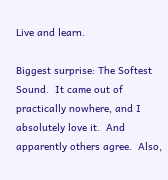Live and learn.

Biggest surprise: The Softest Sound.  It came out of practically nowhere, and I absolutely love it.  And apparently others agree.  Also,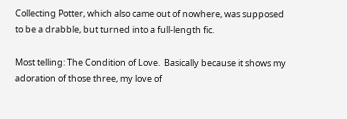Collecting Potter, which also came out of nowhere, was supposed to be a drabble, but turned into a full-length fic.

Most telling: The Condition of Love.  Basically because it shows my adoration of those three, my love of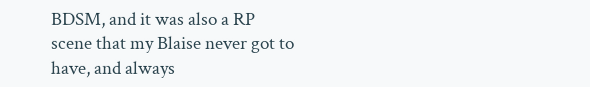BDSM, and it was also a RP scene that my Blaise never got to have, and always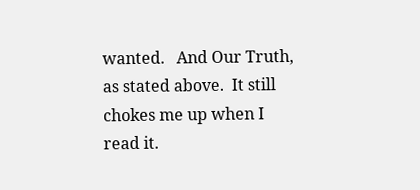wanted.   And Our Truth, as stated above.  It still chokes me up when I read it.